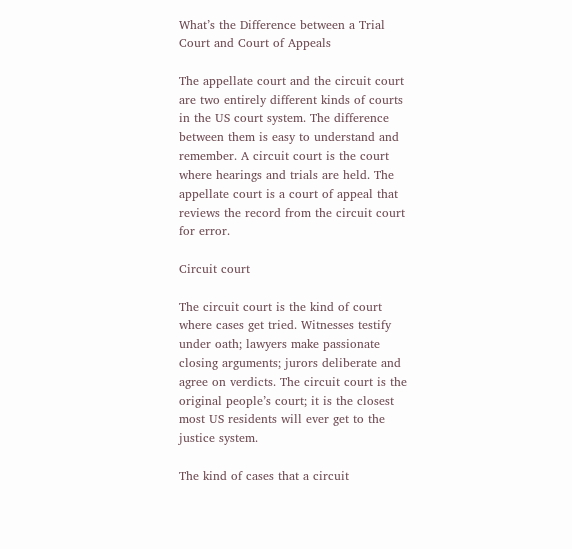What’s the Difference between a Trial Court and Court of Appeals

The appellate court and the circuit court are two entirely different kinds of courts in the US court system. The difference between them is easy to understand and remember. A circuit court is the court where hearings and trials are held. The appellate court is a court of appeal that reviews the record from the circuit court for error.

Circuit court

The circuit court is the kind of court where cases get tried. Witnesses testify under oath; lawyers make passionate closing arguments; jurors deliberate and agree on verdicts. The circuit court is the original people’s court; it is the closest most US residents will ever get to the justice system.

The kind of cases that a circuit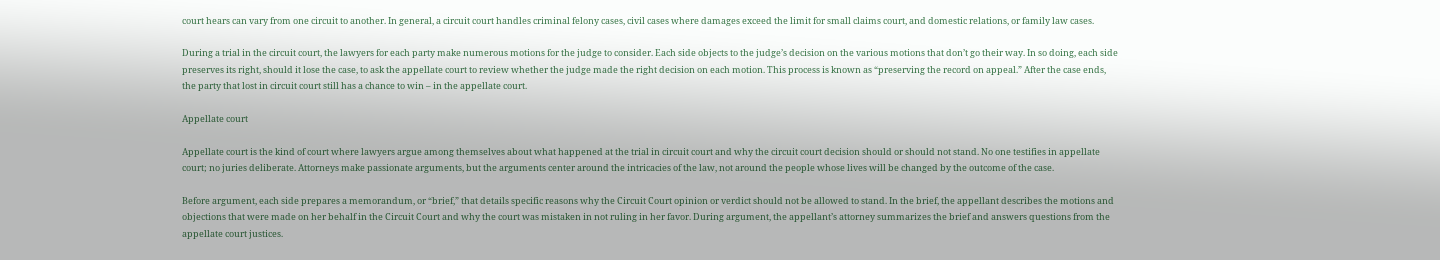court hears can vary from one circuit to another. In general, a circuit court handles criminal felony cases, civil cases where damages exceed the limit for small claims court, and domestic relations, or family law cases.

During a trial in the circuit court, the lawyers for each party make numerous motions for the judge to consider. Each side objects to the judge’s decision on the various motions that don’t go their way. In so doing, each side preserves its right, should it lose the case, to ask the appellate court to review whether the judge made the right decision on each motion. This process is known as “preserving the record on appeal.” After the case ends, the party that lost in circuit court still has a chance to win – in the appellate court.

Appellate court

Appellate court is the kind of court where lawyers argue among themselves about what happened at the trial in circuit court and why the circuit court decision should or should not stand. No one testifies in appellate court; no juries deliberate. Attorneys make passionate arguments, but the arguments center around the intricacies of the law, not around the people whose lives will be changed by the outcome of the case.

Before argument, each side prepares a memorandum, or “brief,” that details specific reasons why the Circuit Court opinion or verdict should not be allowed to stand. In the brief, the appellant describes the motions and objections that were made on her behalf in the Circuit Court and why the court was mistaken in not ruling in her favor. During argument, the appellant’s attorney summarizes the brief and answers questions from the appellate court justices.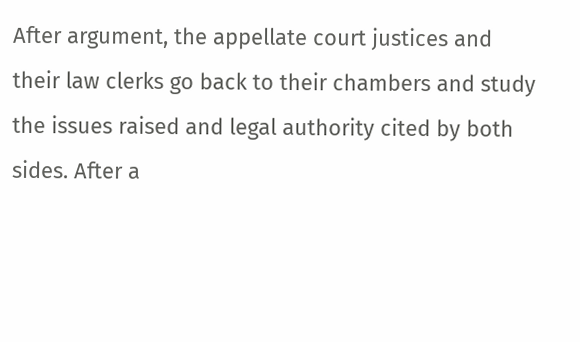After argument, the appellate court justices and their law clerks go back to their chambers and study the issues raised and legal authority cited by both sides. After a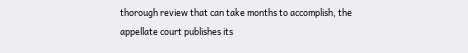thorough review that can take months to accomplish, the appellate court publishes its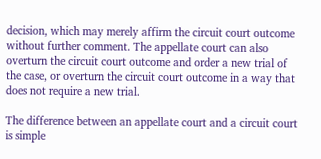decision, which may merely affirm the circuit court outcome without further comment. The appellate court can also overturn the circuit court outcome and order a new trial of the case, or overturn the circuit court outcome in a way that does not require a new trial.

The difference between an appellate court and a circuit court is simple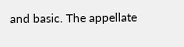and basic. The appellate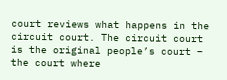court reviews what happens in the circuit court. The circuit court is the original people’s court – the court where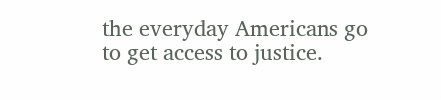the everyday Americans go to get access to justice.